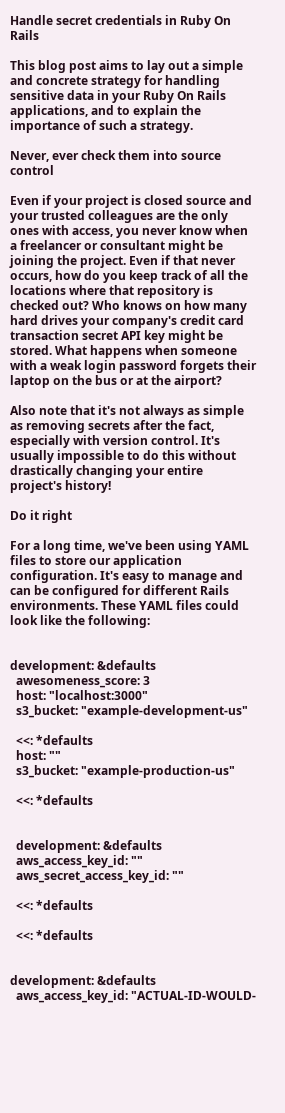Handle secret credentials in Ruby On Rails

This blog post aims to lay out a simple and concrete strategy for handling sensitive data in your Ruby On Rails applications, and to explain the importance of such a strategy.

Never, ever check them into source control

Even if your project is closed source and your trusted colleagues are the only ones with access, you never know when a freelancer or consultant might be joining the project. Even if that never occurs, how do you keep track of all the locations where that repository is checked out? Who knows on how many hard drives your company's credit card transaction secret API key might be stored. What happens when someone with a weak login password forgets their laptop on the bus or at the airport?

Also note that it's not always as simple as removing secrets after the fact, especially with version control. It's usually impossible to do this without drastically changing your entire project's history!

Do it right

For a long time, we've been using YAML files to store our application configuration. It's easy to manage and can be configured for different Rails environments. These YAML files could look like the following:


development: &defaults
  awesomeness_score: 3
  host: "localhost:3000"
  s3_bucket: "example-development-us"

  <<: *defaults
  host: ""
  s3_bucket: "example-production-us"

  <<: *defaults


  development: &defaults
  aws_access_key_id: ""
  aws_secret_access_key_id: ""

  <<: *defaults

  <<: *defaults


development: &defaults
  aws_access_key_id: "ACTUAL-ID-WOULD-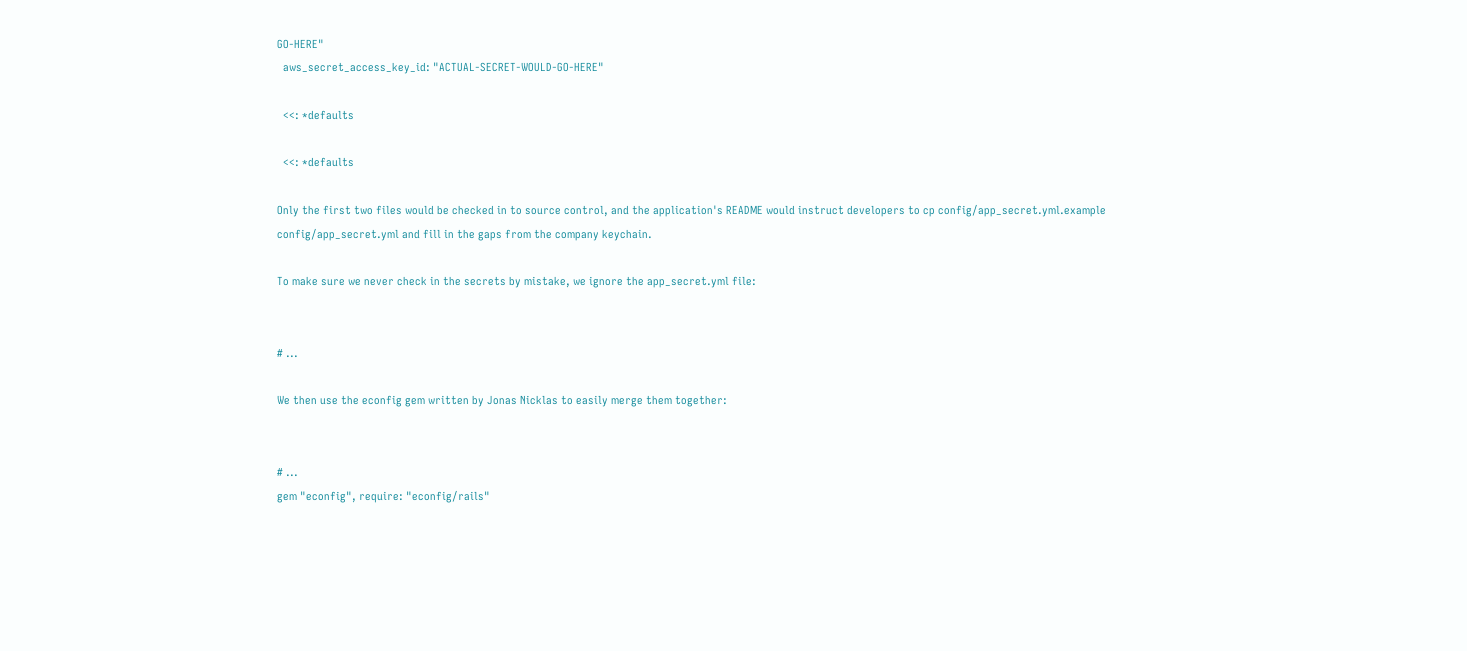GO-HERE"
  aws_secret_access_key_id: "ACTUAL-SECRET-WOULD-GO-HERE"

  <<: *defaults

  <<: *defaults

Only the first two files would be checked in to source control, and the application's README would instruct developers to cp config/app_secret.yml.example config/app_secret.yml and fill in the gaps from the company keychain.

To make sure we never check in the secrets by mistake, we ignore the app_secret.yml file:


# ...

We then use the econfig gem written by Jonas Nicklas to easily merge them together:


# ...
gem "econfig", require: "econfig/rails"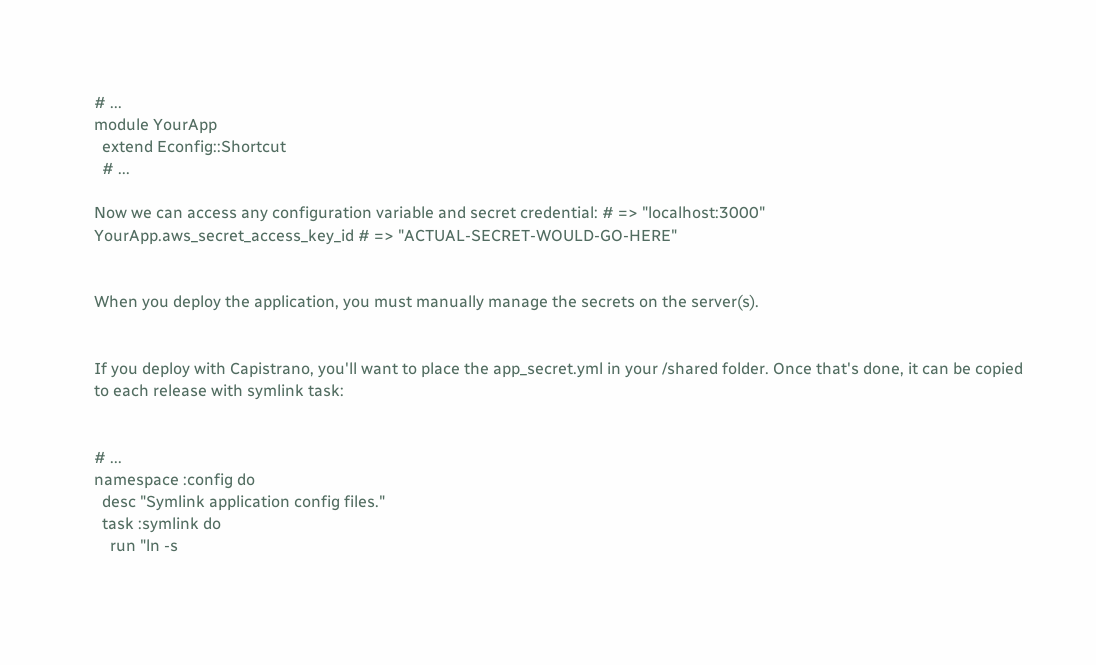# ...
module YourApp
  extend Econfig::Shortcut
  # ...

Now we can access any configuration variable and secret credential: # => "localhost:3000"
YourApp.aws_secret_access_key_id # => "ACTUAL-SECRET-WOULD-GO-HERE"


When you deploy the application, you must manually manage the secrets on the server(s).


If you deploy with Capistrano, you'll want to place the app_secret.yml in your /shared folder. Once that's done, it can be copied to each release with symlink task:


# ...
namespace :config do
  desc "Symlink application config files."
  task :symlink do
    run "ln -s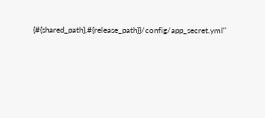{#{shared_path},#{release_path}}/config/app_secret.yml"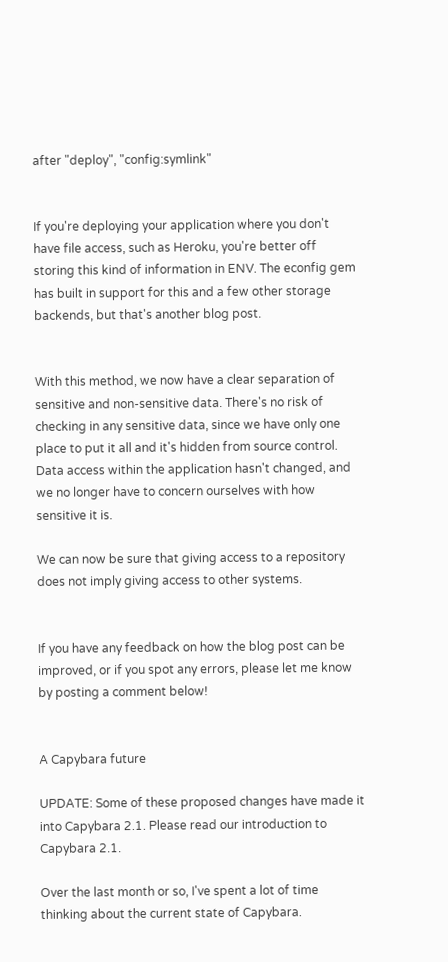after "deploy", "config:symlink"


If you're deploying your application where you don't have file access, such as Heroku, you're better off storing this kind of information in ENV. The econfig gem has built in support for this and a few other storage backends, but that's another blog post.


With this method, we now have a clear separation of sensitive and non-sensitive data. There's no risk of checking in any sensitive data, since we have only one place to put it all and it's hidden from source control. Data access within the application hasn't changed, and we no longer have to concern ourselves with how sensitive it is.

We can now be sure that giving access to a repository does not imply giving access to other systems.


If you have any feedback on how the blog post can be improved, or if you spot any errors, please let me know by posting a comment below!


A Capybara future

UPDATE: Some of these proposed changes have made it into Capybara 2.1. Please read our introduction to Capybara 2.1.

Over the last month or so, I've spent a lot of time thinking about the current state of Capybara.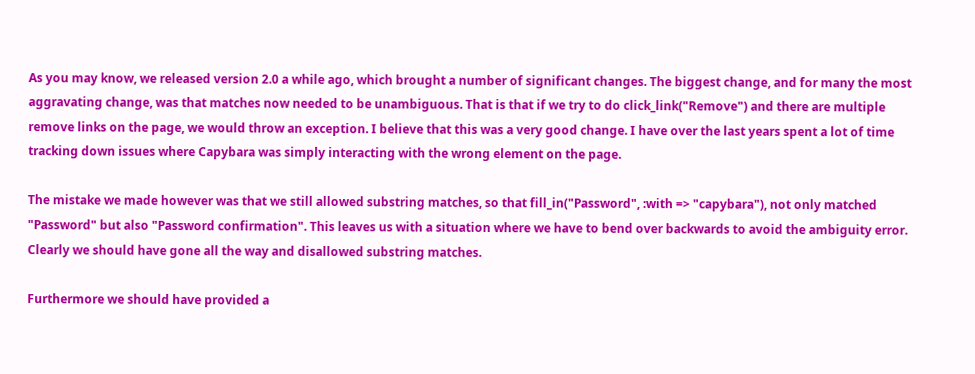As you may know, we released version 2.0 a while ago, which brought a number of significant changes. The biggest change, and for many the most aggravating change, was that matches now needed to be unambiguous. That is that if we try to do click_link("Remove") and there are multiple remove links on the page, we would throw an exception. I believe that this was a very good change. I have over the last years spent a lot of time tracking down issues where Capybara was simply interacting with the wrong element on the page.

The mistake we made however was that we still allowed substring matches, so that fill_in("Password", :with => "capybara"), not only matched "Password" but also "Password confirmation". This leaves us with a situation where we have to bend over backwards to avoid the ambiguity error. Clearly we should have gone all the way and disallowed substring matches.

Furthermore we should have provided a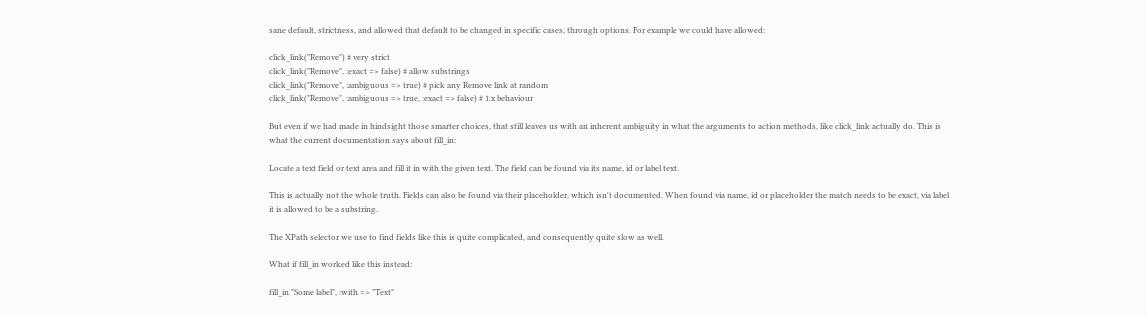sane default, strictness, and allowed that default to be changed in specific cases, through options. For example we could have allowed:

click_link("Remove") # very strict
click_link("Remove", :exact => false) # allow substrings
click_link("Remove", :ambiguous => true) # pick any Remove link at random
click_link("Remove", :ambiguous => true, :exact => false) # 1.x behaviour

But even if we had made in hindsight those smarter choices, that still leaves us with an inherent ambiguity in what the arguments to action methods, like click_link actually do. This is what the current documentation says about fill_in:

Locate a text field or text area and fill it in with the given text. The field can be found via its name, id or label text.

This is actually not the whole truth. Fields can also be found via their placeholder, which isn't documented. When found via name, id or placeholder the match needs to be exact, via label it is allowed to be a substring.

The XPath selector we use to find fields like this is quite complicated, and consequently quite slow as well.

What if fill_in worked like this instead:

fill_in "Some label", :with => "Text"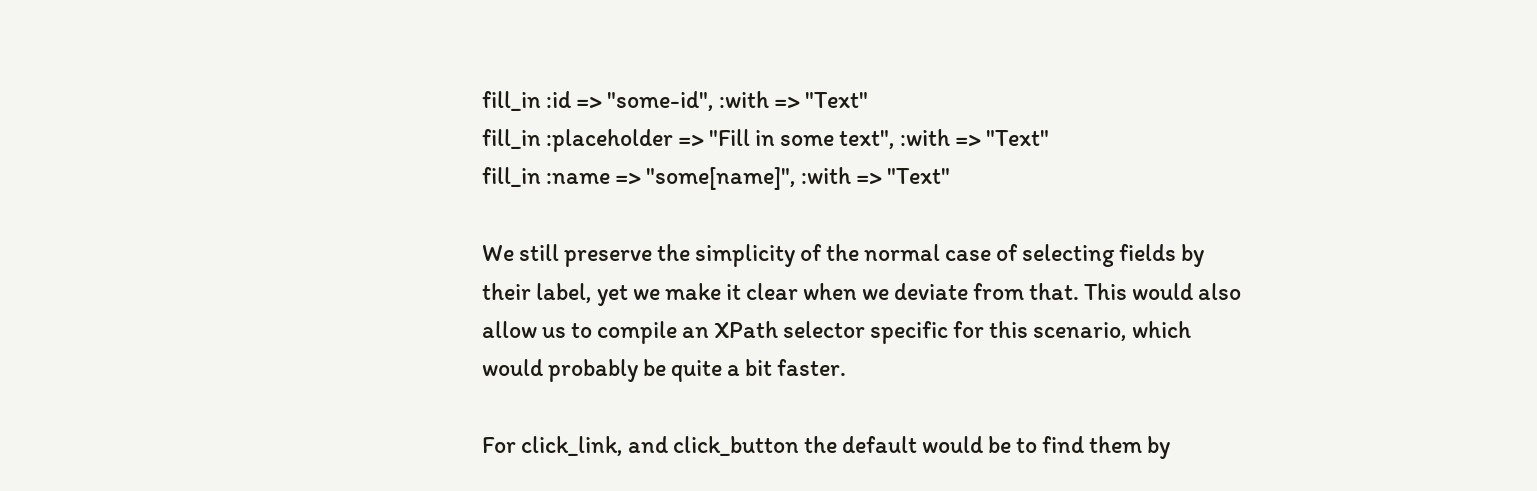fill_in :id => "some-id", :with => "Text"
fill_in :placeholder => "Fill in some text", :with => "Text"
fill_in :name => "some[name]", :with => "Text"

We still preserve the simplicity of the normal case of selecting fields by their label, yet we make it clear when we deviate from that. This would also allow us to compile an XPath selector specific for this scenario, which would probably be quite a bit faster.

For click_link, and click_button the default would be to find them by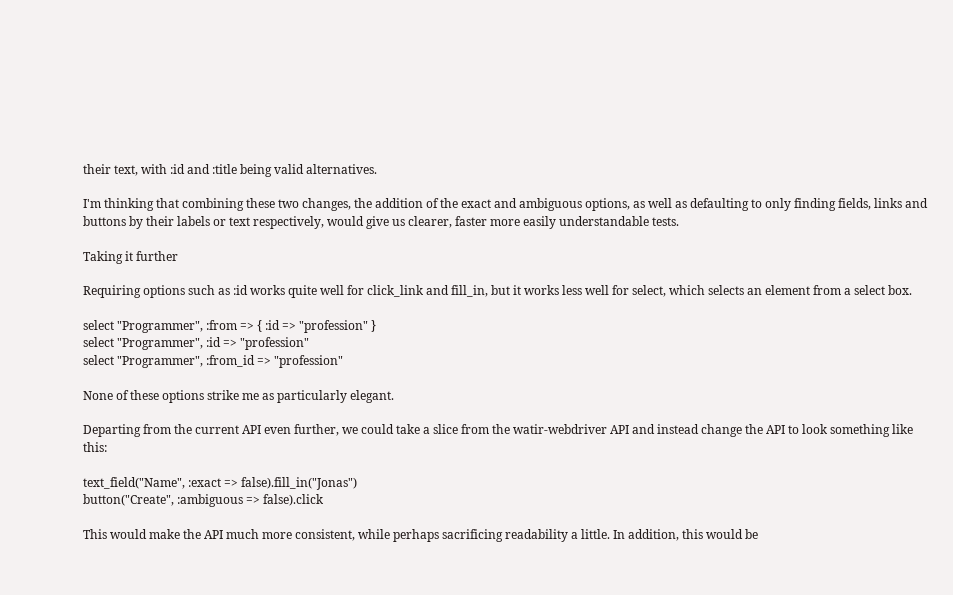their text, with :id and :title being valid alternatives.

I'm thinking that combining these two changes, the addition of the exact and ambiguous options, as well as defaulting to only finding fields, links and buttons by their labels or text respectively, would give us clearer, faster more easily understandable tests.

Taking it further

Requiring options such as :id works quite well for click_link and fill_in, but it works less well for select, which selects an element from a select box.

select "Programmer", :from => { :id => "profession" }
select "Programmer", :id => "profession"
select "Programmer", :from_id => "profession"

None of these options strike me as particularly elegant.

Departing from the current API even further, we could take a slice from the watir-webdriver API and instead change the API to look something like this:

text_field("Name", :exact => false).fill_in("Jonas")
button("Create", :ambiguous => false).click

This would make the API much more consistent, while perhaps sacrificing readability a little. In addition, this would be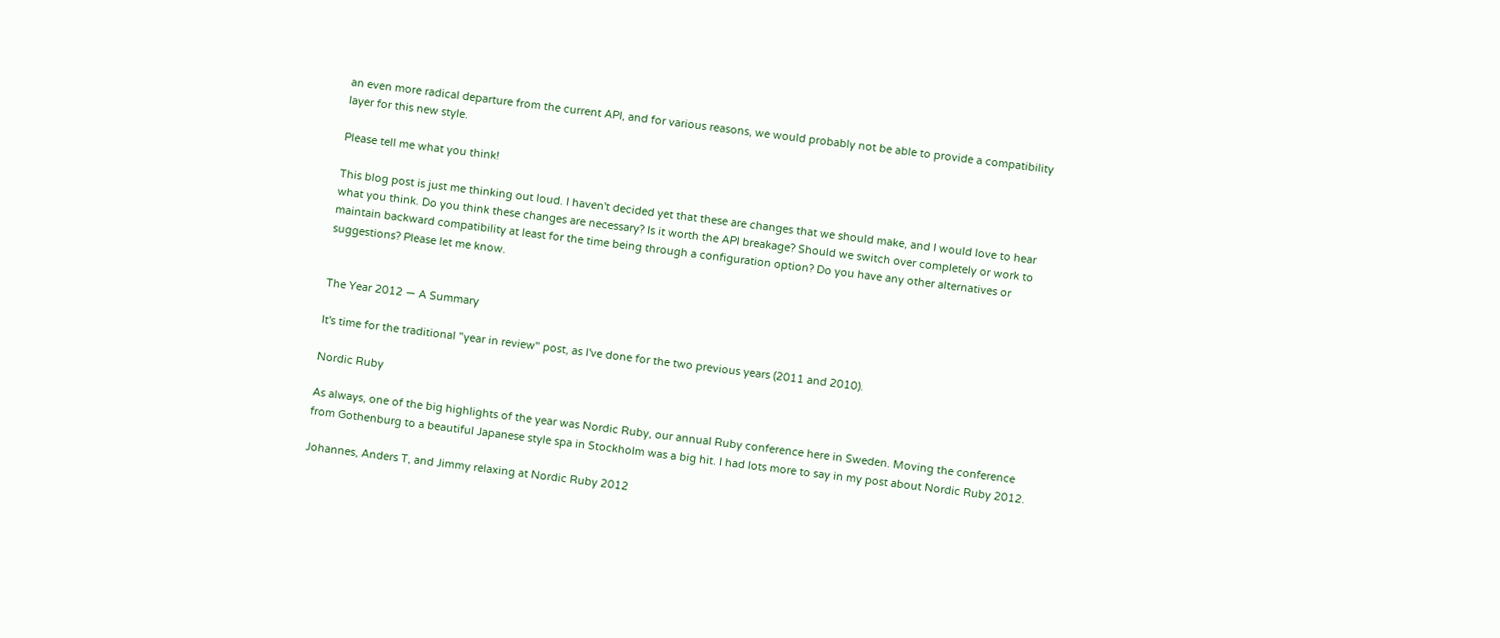an even more radical departure from the current API, and for various reasons, we would probably not be able to provide a compatibility layer for this new style.

Please tell me what you think!

This blog post is just me thinking out loud. I haven't decided yet that these are changes that we should make, and I would love to hear what you think. Do you think these changes are necessary? Is it worth the API breakage? Should we switch over completely or work to maintain backward compatibility at least for the time being through a configuration option? Do you have any other alternatives or suggestions? Please let me know.


The Year 2012 — A Summary

It's time for the traditional "year in review" post, as I've done for the two previous years (2011 and 2010).

Nordic Ruby

As always, one of the big highlights of the year was Nordic Ruby, our annual Ruby conference here in Sweden. Moving the conference from Gothenburg to a beautiful Japanese style spa in Stockholm was a big hit. I had lots more to say in my post about Nordic Ruby 2012.

Johannes, Anders T, and Jimmy relaxing at Nordic Ruby 2012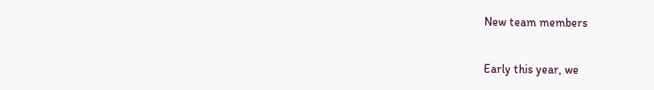New team members

Early this year, we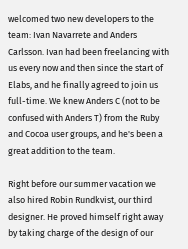welcomed two new developers to the team: Ivan Navarrete and Anders Carlsson. Ivan had been freelancing with us every now and then since the start of Elabs, and he finally agreed to join us full-time. We knew Anders C (not to be confused with Anders T) from the Ruby and Cocoa user groups, and he's been a great addition to the team.

Right before our summer vacation we also hired Robin Rundkvist, our third designer. He proved himself right away by taking charge of the design of our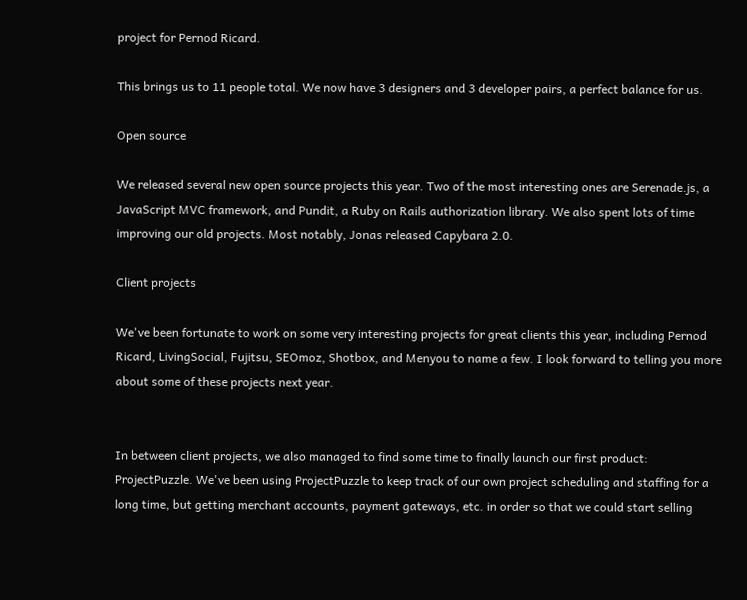project for Pernod Ricard.

This brings us to 11 people total. We now have 3 designers and 3 developer pairs, a perfect balance for us.

Open source

We released several new open source projects this year. Two of the most interesting ones are Serenade.js, a JavaScript MVC framework, and Pundit, a Ruby on Rails authorization library. We also spent lots of time improving our old projects. Most notably, Jonas released Capybara 2.0.

Client projects

We've been fortunate to work on some very interesting projects for great clients this year, including Pernod Ricard, LivingSocial, Fujitsu, SEOmoz, Shotbox, and Menyou to name a few. I look forward to telling you more about some of these projects next year.


In between client projects, we also managed to find some time to finally launch our first product: ProjectPuzzle. We've been using ProjectPuzzle to keep track of our own project scheduling and staffing for a long time, but getting merchant accounts, payment gateways, etc. in order so that we could start selling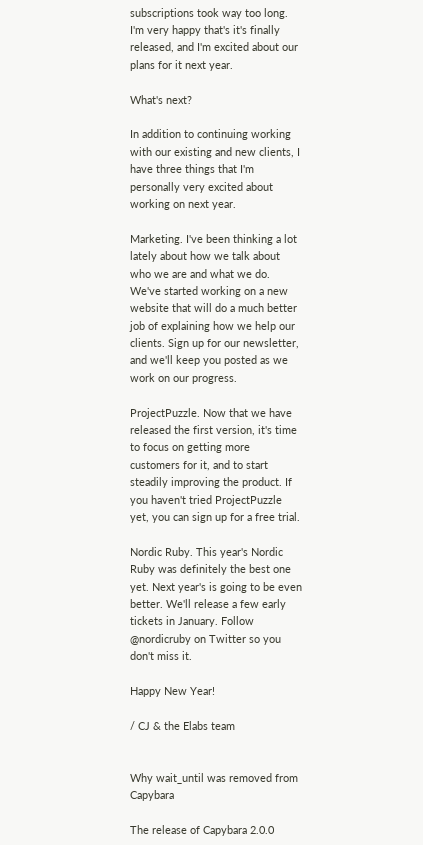subscriptions took way too long. I'm very happy that's it's finally released, and I'm excited about our plans for it next year.

What's next?

In addition to continuing working with our existing and new clients, I have three things that I'm personally very excited about working on next year.

Marketing. I've been thinking a lot lately about how we talk about who we are and what we do. We've started working on a new website that will do a much better job of explaining how we help our clients. Sign up for our newsletter, and we'll keep you posted as we work on our progress.

ProjectPuzzle. Now that we have released the first version, it's time to focus on getting more customers for it, and to start steadily improving the product. If you haven't tried ProjectPuzzle yet, you can sign up for a free trial.

Nordic Ruby. This year's Nordic Ruby was definitely the best one yet. Next year's is going to be even better. We'll release a few early tickets in January. Follow @nordicruby on Twitter so you don't miss it.

Happy New Year!

/ CJ & the Elabs team


Why wait_until was removed from Capybara

The release of Capybara 2.0.0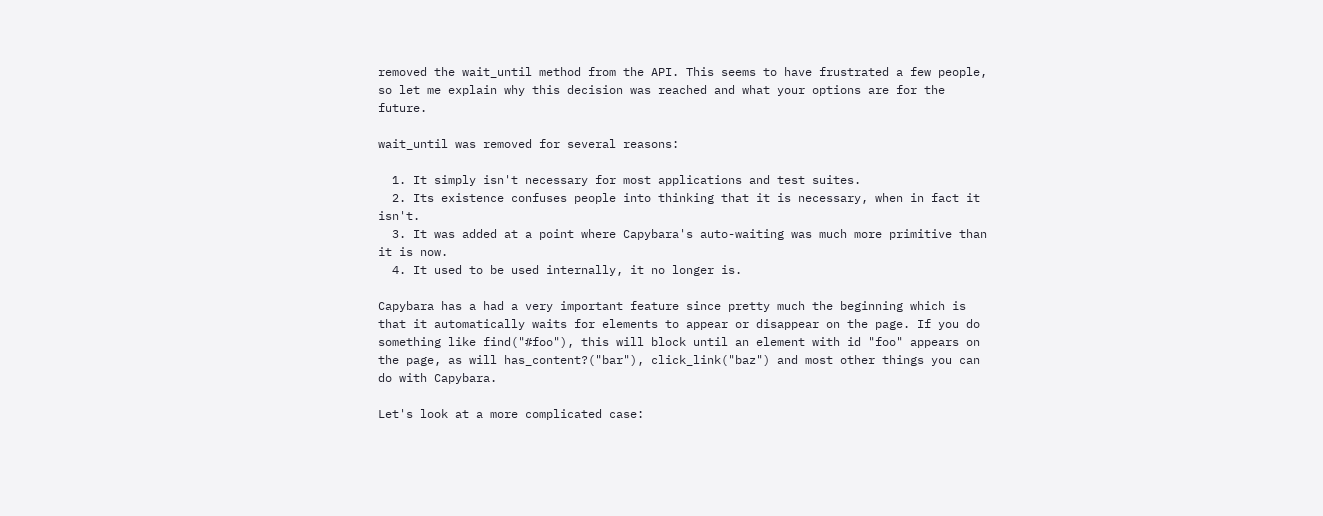removed the wait_until method from the API. This seems to have frustrated a few people, so let me explain why this decision was reached and what your options are for the future.

wait_until was removed for several reasons:

  1. It simply isn't necessary for most applications and test suites.
  2. Its existence confuses people into thinking that it is necessary, when in fact it isn't.
  3. It was added at a point where Capybara's auto-waiting was much more primitive than it is now.
  4. It used to be used internally, it no longer is.

Capybara has a had a very important feature since pretty much the beginning which is that it automatically waits for elements to appear or disappear on the page. If you do something like find("#foo"), this will block until an element with id "foo" appears on the page, as will has_content?("bar"), click_link("baz") and most other things you can do with Capybara.

Let's look at a more complicated case: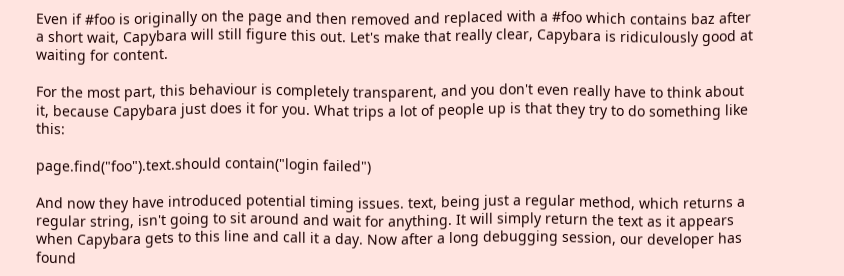Even if #foo is originally on the page and then removed and replaced with a #foo which contains baz after a short wait, Capybara will still figure this out. Let's make that really clear, Capybara is ridiculously good at waiting for content.

For the most part, this behaviour is completely transparent, and you don't even really have to think about it, because Capybara just does it for you. What trips a lot of people up is that they try to do something like this:

page.find("foo").text.should contain("login failed")

And now they have introduced potential timing issues. text, being just a regular method, which returns a regular string, isn't going to sit around and wait for anything. It will simply return the text as it appears when Capybara gets to this line and call it a day. Now after a long debugging session, our developer has found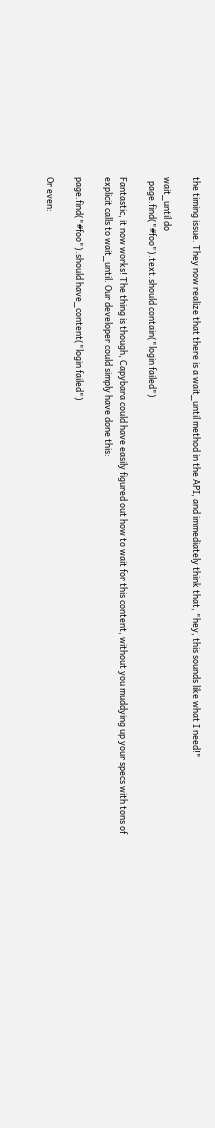the timing issue. They now realize that there is a wait_until method in the API, and immediately think that, "hey, this sounds like what I need!"

wait_until do
  page.find("#foo").text.should contain("login failed")

Fantastic, it now works! The thing is though, Capybara could have easily figured out how to wait for this content, without you muddying up your specs with tons of explicit calls to wait_until. Our developer could simply have done this:

page.find("#foo").should have_content("login failed")

Or even: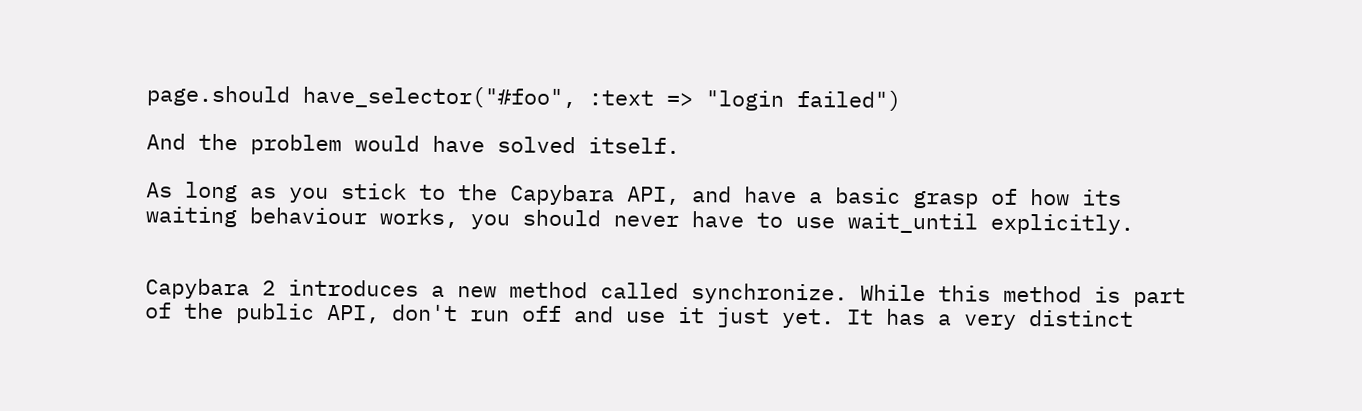page.should have_selector("#foo", :text => "login failed")

And the problem would have solved itself.

As long as you stick to the Capybara API, and have a basic grasp of how its waiting behaviour works, you should never have to use wait_until explicitly.


Capybara 2 introduces a new method called synchronize. While this method is part of the public API, don't run off and use it just yet. It has a very distinct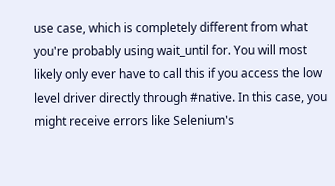use case, which is completely different from what you're probably using wait_until for. You will most likely only ever have to call this if you access the low level driver directly through #native. In this case, you might receive errors like Selenium's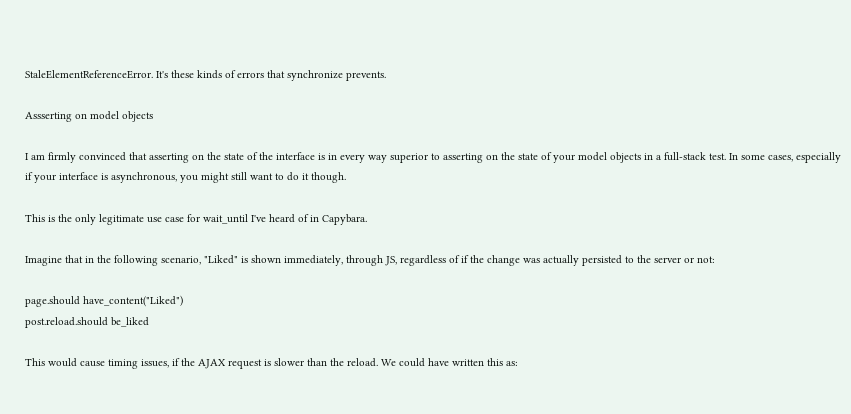StaleElementReferenceError. It's these kinds of errors that synchronize prevents.

Assserting on model objects

I am firmly convinced that asserting on the state of the interface is in every way superior to asserting on the state of your model objects in a full-stack test. In some cases, especially if your interface is asynchronous, you might still want to do it though.

This is the only legitimate use case for wait_until I've heard of in Capybara.

Imagine that in the following scenario, "Liked" is shown immediately, through JS, regardless of if the change was actually persisted to the server or not:

page.should have_content("Liked")
post.reload.should be_liked

This would cause timing issues, if the AJAX request is slower than the reload. We could have written this as: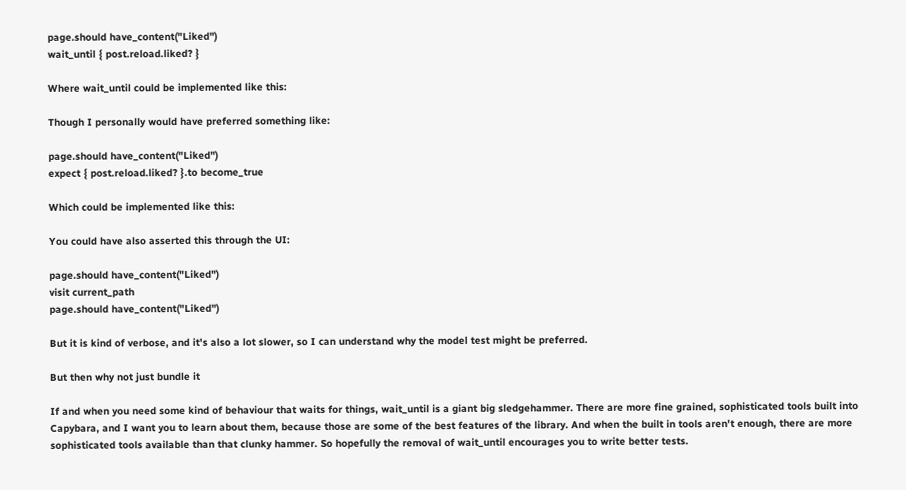page.should have_content("Liked")
wait_until { post.reload.liked? }

Where wait_until could be implemented like this:

Though I personally would have preferred something like:

page.should have_content("Liked")
expect { post.reload.liked? }.to become_true

Which could be implemented like this:

You could have also asserted this through the UI:

page.should have_content("Liked")
visit current_path
page.should have_content("Liked")

But it is kind of verbose, and it's also a lot slower, so I can understand why the model test might be preferred.

But then why not just bundle it

If and when you need some kind of behaviour that waits for things, wait_until is a giant big sledgehammer. There are more fine grained, sophisticated tools built into Capybara, and I want you to learn about them, because those are some of the best features of the library. And when the built in tools aren't enough, there are more sophisticated tools available than that clunky hammer. So hopefully the removal of wait_until encourages you to write better tests.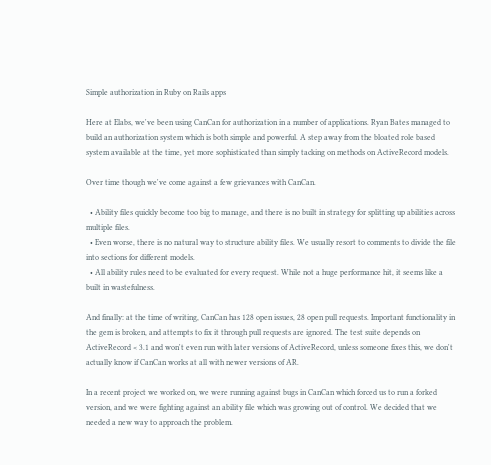Simple authorization in Ruby on Rails apps

Here at Elabs, we've been using CanCan for authorization in a number of applications. Ryan Bates managed to build an authorization system which is both simple and powerful. A step away from the bloated role based system available at the time, yet more sophisticated than simply tacking on methods on ActiveRecord models.

Over time though we've come against a few grievances with CanCan.

  • Ability files quickly become too big to manage, and there is no built in strategy for splitting up abilities across multiple files.
  • Even worse, there is no natural way to structure ability files. We usually resort to comments to divide the file into sections for different models.
  • All ability rules need to be evaluated for every request. While not a huge performance hit, it seems like a built in wastefulness.

And finally: at the time of writing, CanCan has 128 open issues, 28 open pull requests. Important functionality in the gem is broken, and attempts to fix it through pull requests are ignored. The test suite depends on ActiveRecord < 3.1 and won't even run with later versions of ActiveRecord, unless someone fixes this, we don't actually know if CanCan works at all with newer versions of AR.

In a recent project we worked on, we were running against bugs in CanCan which forced us to run a forked version, and we were fighting against an ability file which was growing out of control. We decided that we needed a new way to approach the problem.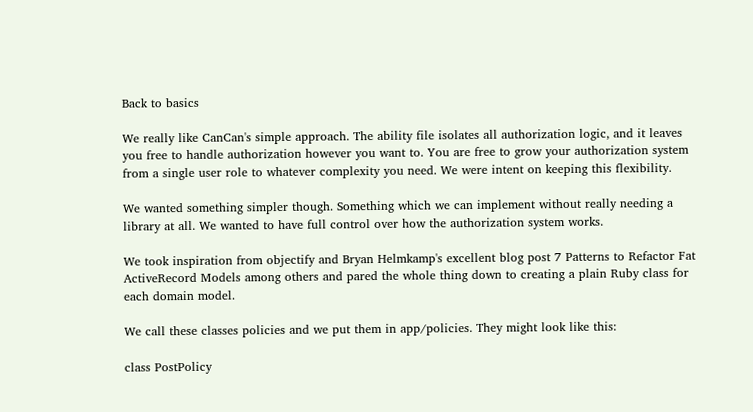Back to basics

We really like CanCan's simple approach. The ability file isolates all authorization logic, and it leaves you free to handle authorization however you want to. You are free to grow your authorization system from a single user role to whatever complexity you need. We were intent on keeping this flexibility.

We wanted something simpler though. Something which we can implement without really needing a library at all. We wanted to have full control over how the authorization system works.

We took inspiration from objectify and Bryan Helmkamp's excellent blog post 7 Patterns to Refactor Fat ActiveRecord Models among others and pared the whole thing down to creating a plain Ruby class for each domain model.

We call these classes policies and we put them in app/policies. They might look like this:

class PostPolicy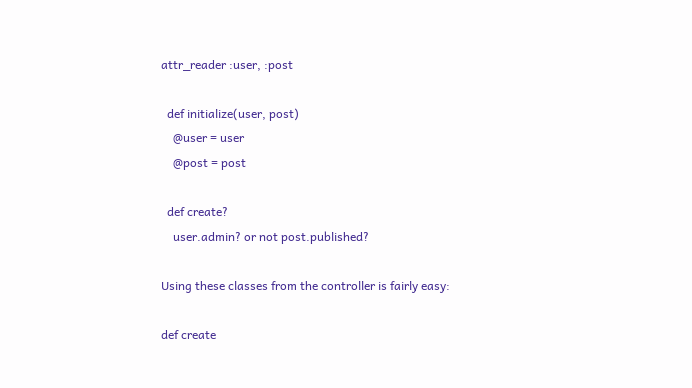attr_reader :user, :post

  def initialize(user, post)
    @user = user
    @post = post

  def create?
    user.admin? or not post.published?

Using these classes from the controller is fairly easy:

def create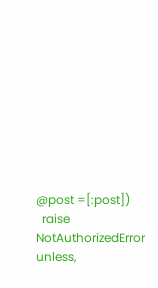@post =[:post])
  raise NotAuthorizedError unless,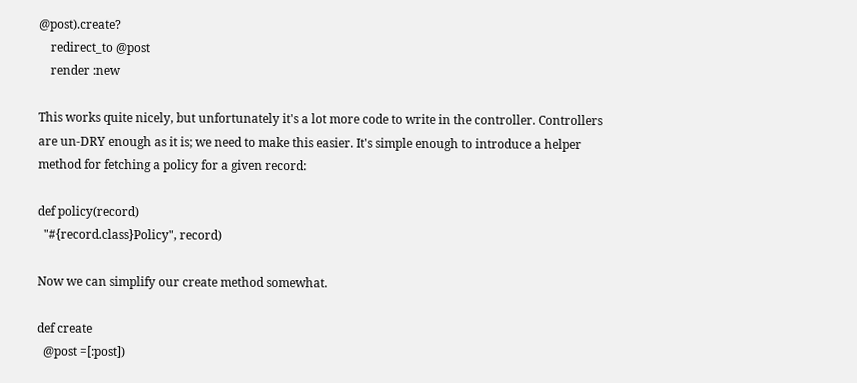@post).create?
    redirect_to @post
    render :new

This works quite nicely, but unfortunately it's a lot more code to write in the controller. Controllers are un-DRY enough as it is; we need to make this easier. It's simple enough to introduce a helper method for fetching a policy for a given record:

def policy(record)
  "#{record.class}Policy", record)

Now we can simplify our create method somewhat.

def create
  @post =[:post])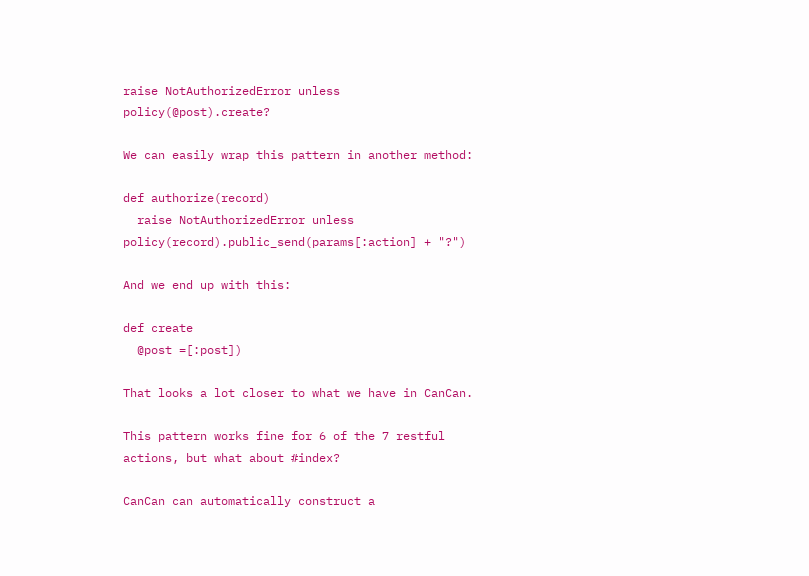raise NotAuthorizedError unless policy(@post).create?

We can easily wrap this pattern in another method:

def authorize(record)
  raise NotAuthorizedError unless policy(record).public_send(params[:action] + "?")

And we end up with this:

def create
  @post =[:post])

That looks a lot closer to what we have in CanCan.

This pattern works fine for 6 of the 7 restful actions, but what about #index?

CanCan can automatically construct a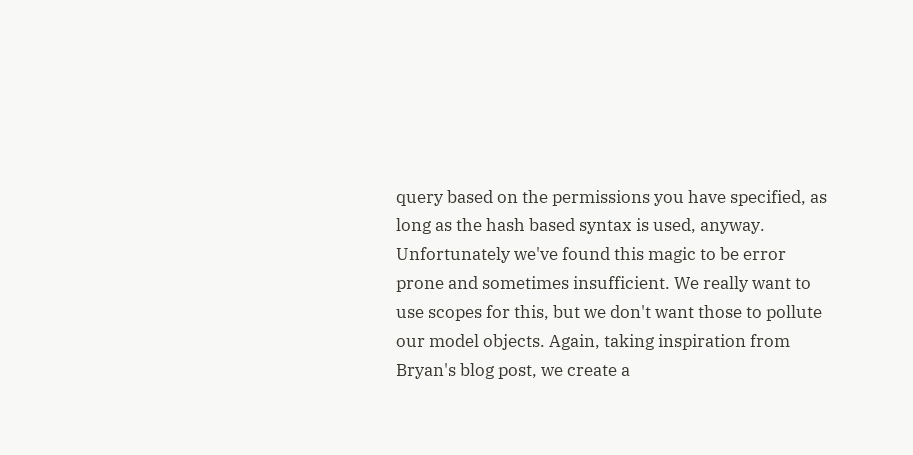query based on the permissions you have specified, as long as the hash based syntax is used, anyway. Unfortunately we've found this magic to be error prone and sometimes insufficient. We really want to use scopes for this, but we don't want those to pollute our model objects. Again, taking inspiration from Bryan's blog post, we create a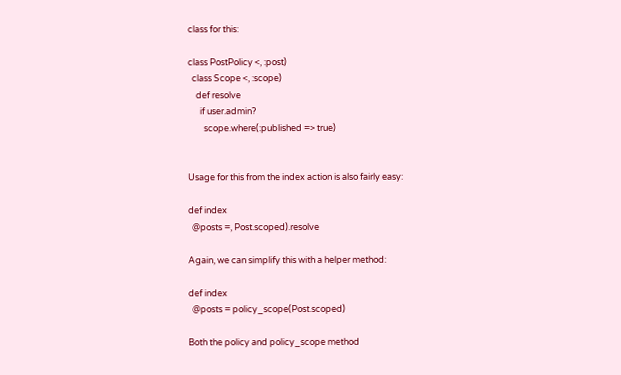class for this:

class PostPolicy <, :post)
  class Scope <, :scope)
    def resolve
      if user.admin?
        scope.where(:published => true)


Usage for this from the index action is also fairly easy:

def index
  @posts =, Post.scoped).resolve

Again, we can simplify this with a helper method:

def index
  @posts = policy_scope(Post.scoped)

Both the policy and policy_scope method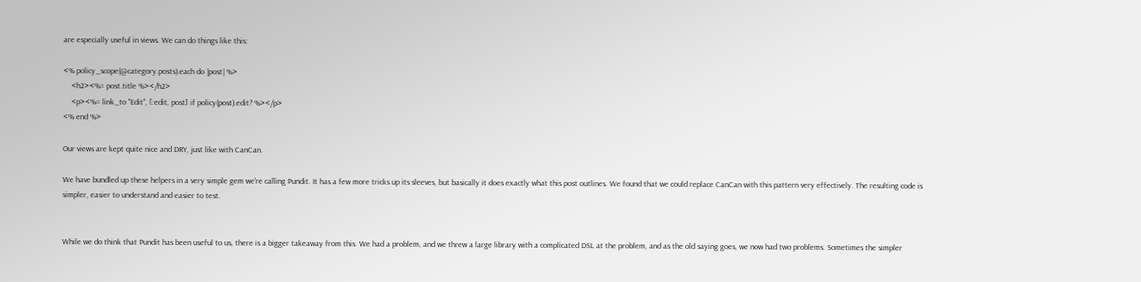are especially useful in views. We can do things like this:

<% policy_scope(@category.posts).each do |post| %>
    <h2><%= post.title %></h2>
    <p><%= link_to "Edit", [:edit, post] if policy(post).edit? %></p>
<% end %>

Our views are kept quite nice and DRY, just like with CanCan.

We have bundled up these helpers in a very simple gem we're calling Pundit. It has a few more tricks up its sleeves, but basically it does exactly what this post outlines. We found that we could replace CanCan with this pattern very effectively. The resulting code is simpler, easier to understand and easier to test.


While we do think that Pundit has been useful to us, there is a bigger takeaway from this. We had a problem, and we threw a large library with a complicated DSL at the problem, and as the old saying goes, we now had two problems. Sometimes the simpler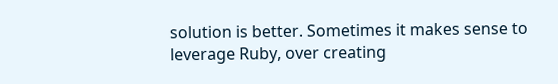solution is better. Sometimes it makes sense to leverage Ruby, over creating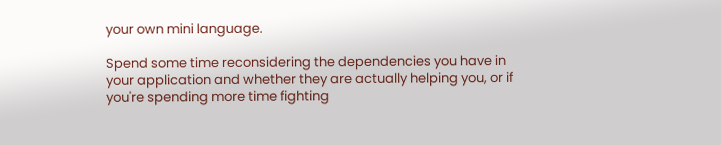your own mini language.

Spend some time reconsidering the dependencies you have in your application and whether they are actually helping you, or if you're spending more time fighting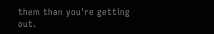them than you're getting out.